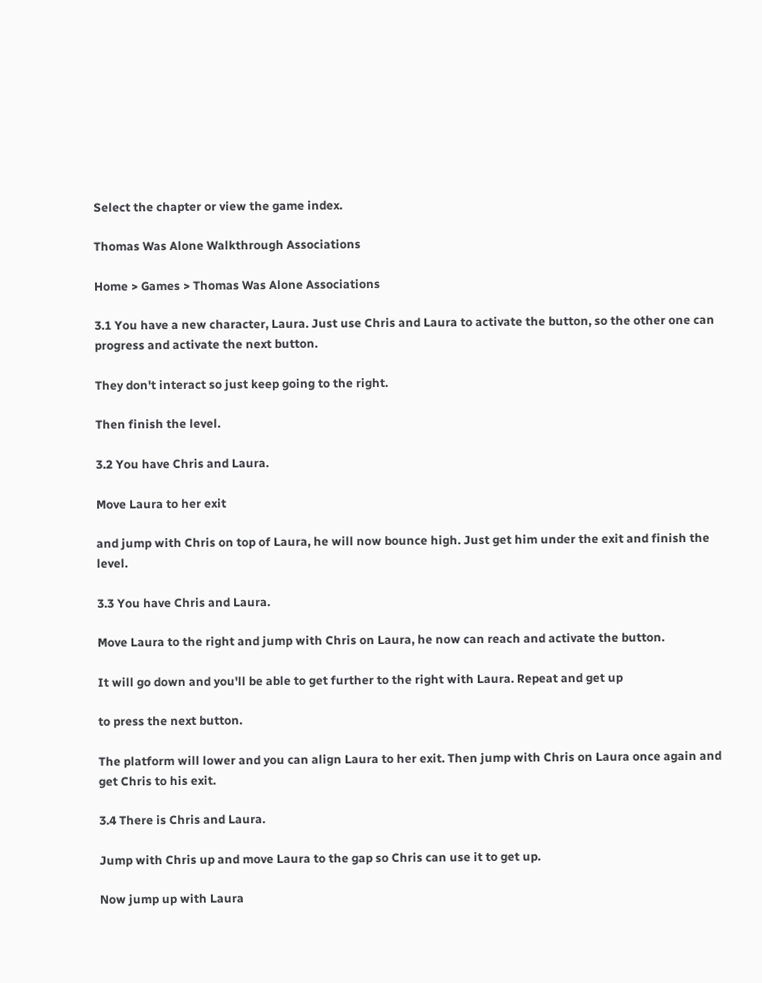Select the chapter or view the game index.

Thomas Was Alone Walkthrough Associations

Home > Games > Thomas Was Alone Associations

3.1 You have a new character, Laura. Just use Chris and Laura to activate the button, so the other one can progress and activate the next button.

They don't interact so just keep going to the right.

Then finish the level.

3.2 You have Chris and Laura.

Move Laura to her exit

and jump with Chris on top of Laura, he will now bounce high. Just get him under the exit and finish the level.

3.3 You have Chris and Laura.

Move Laura to the right and jump with Chris on Laura, he now can reach and activate the button.

It will go down and you'll be able to get further to the right with Laura. Repeat and get up

to press the next button.

The platform will lower and you can align Laura to her exit. Then jump with Chris on Laura once again and get Chris to his exit.

3.4 There is Chris and Laura.

Jump with Chris up and move Laura to the gap so Chris can use it to get up.

Now jump up with Laura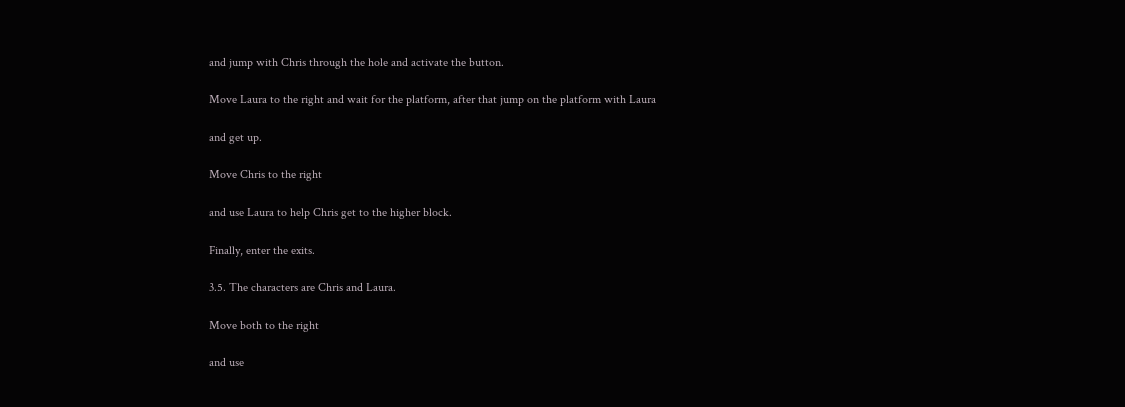and jump with Chris through the hole and activate the button.

Move Laura to the right and wait for the platform, after that jump on the platform with Laura

and get up.

Move Chris to the right

and use Laura to help Chris get to the higher block.

Finally, enter the exits.

3.5. The characters are Chris and Laura.

Move both to the right

and use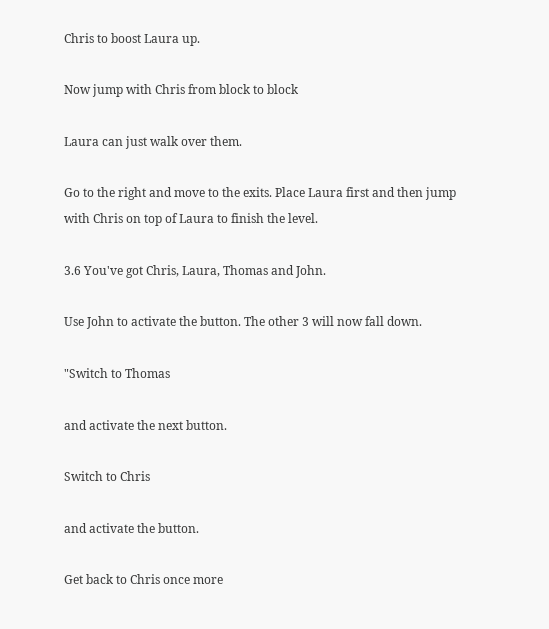Chris to boost Laura up.

Now jump with Chris from block to block

Laura can just walk over them.

Go to the right and move to the exits. Place Laura first and then jump with Chris on top of Laura to finish the level.

3.6 You've got Chris, Laura, Thomas and John.

Use John to activate the button. The other 3 will now fall down.

"Switch to Thomas

and activate the next button.

Switch to Chris

and activate the button.

Get back to Chris once more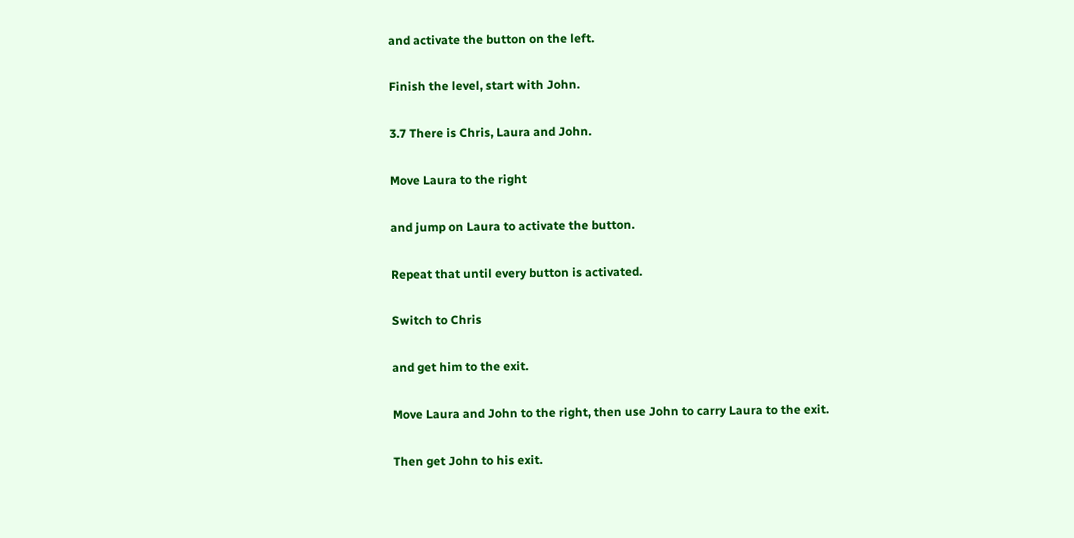and activate the button on the left.

Finish the level, start with John.

3.7 There is Chris, Laura and John.

Move Laura to the right

and jump on Laura to activate the button.

Repeat that until every button is activated.

Switch to Chris

and get him to the exit.

Move Laura and John to the right, then use John to carry Laura to the exit.

Then get John to his exit.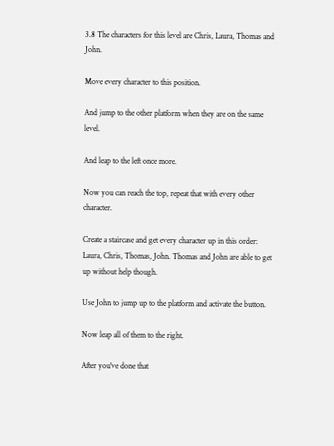3.8 The characters for this level are Chris, Laura, Thomas and John.

Move every character to this position.

And jump to the other platform when they are on the same level.

And leap to the left once more.

Now you can reach the top, repeat that with every other character.

Create a staircase and get every character up in this order: Laura, Chris, Thomas, John. Thomas and John are able to get up without help though.

Use John to jump up to the platform and activate the button.

Now leap all of them to the right.

After you've done that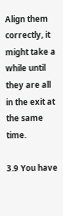Align them correctly, it might take a while until they are all in the exit at the same time.

3.9 You have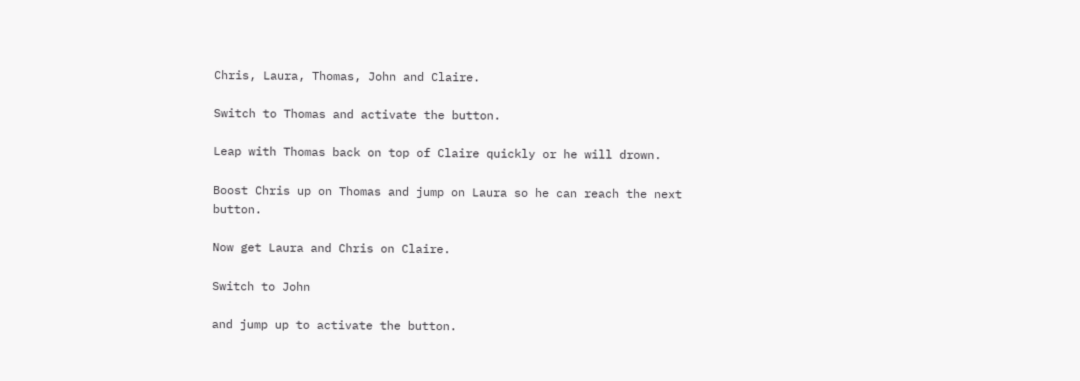Chris, Laura, Thomas, John and Claire.

Switch to Thomas and activate the button.

Leap with Thomas back on top of Claire quickly or he will drown.

Boost Chris up on Thomas and jump on Laura so he can reach the next button.

Now get Laura and Chris on Claire.

Switch to John

and jump up to activate the button.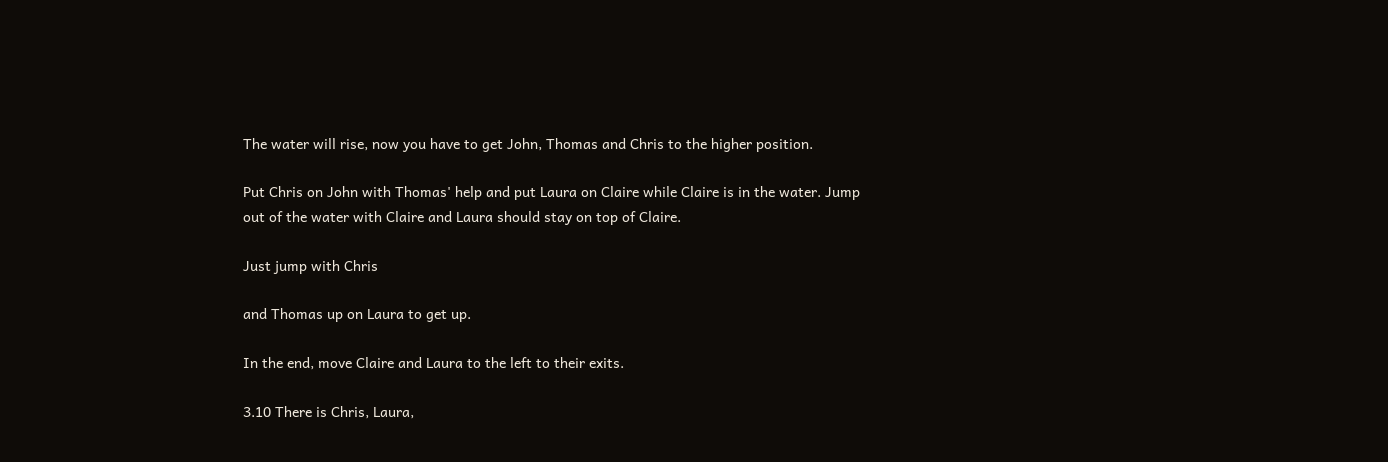The water will rise, now you have to get John, Thomas and Chris to the higher position.

Put Chris on John with Thomas' help and put Laura on Claire while Claire is in the water. Jump out of the water with Claire and Laura should stay on top of Claire.

Just jump with Chris

and Thomas up on Laura to get up.

In the end, move Claire and Laura to the left to their exits.

3.10 There is Chris, Laura,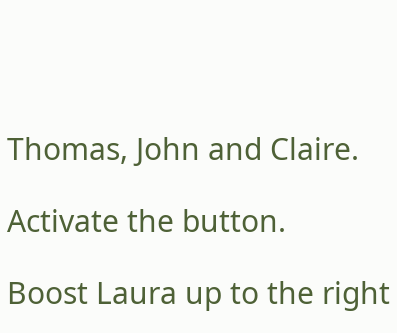Thomas, John and Claire.

Activate the button.

Boost Laura up to the right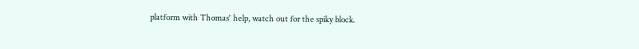platform with Thomas' help, watch out for the spiky block.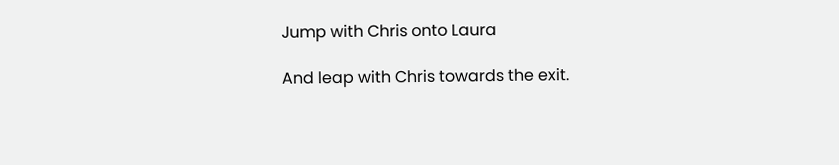Jump with Chris onto Laura

And leap with Chris towards the exit.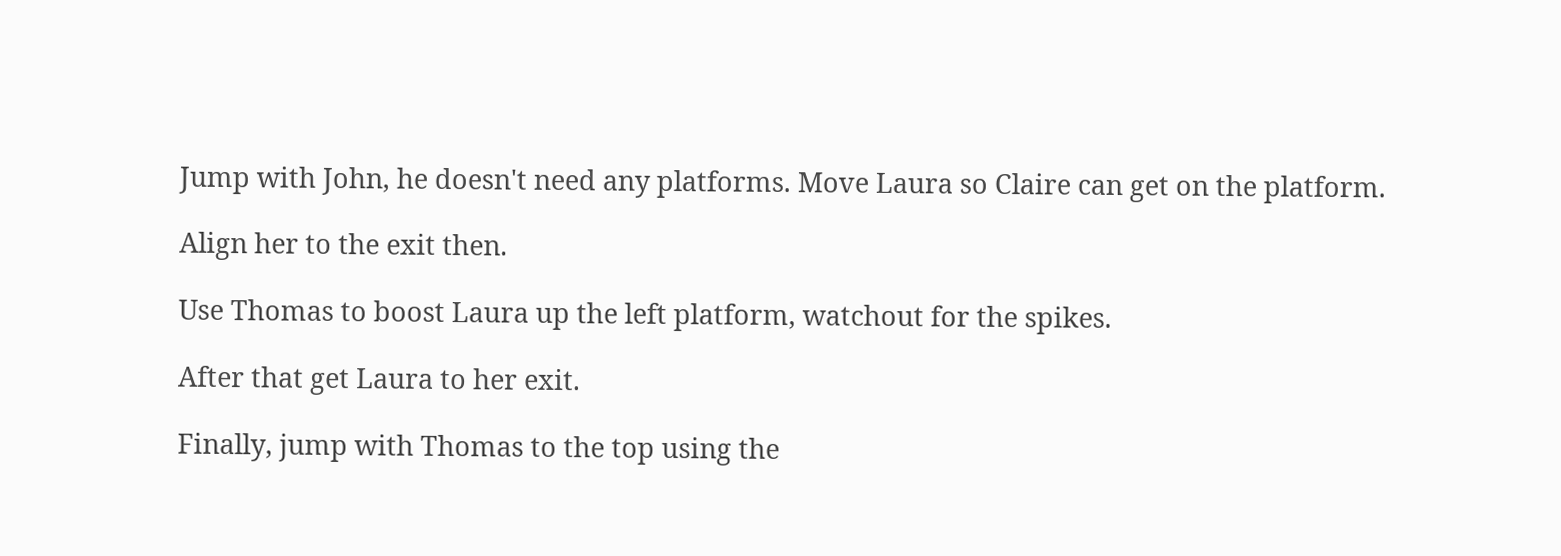Jump with John, he doesn't need any platforms. Move Laura so Claire can get on the platform.

Align her to the exit then.

Use Thomas to boost Laura up the left platform, watchout for the spikes.

After that get Laura to her exit.

Finally, jump with Thomas to the top using the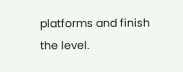platforms and finish the level.